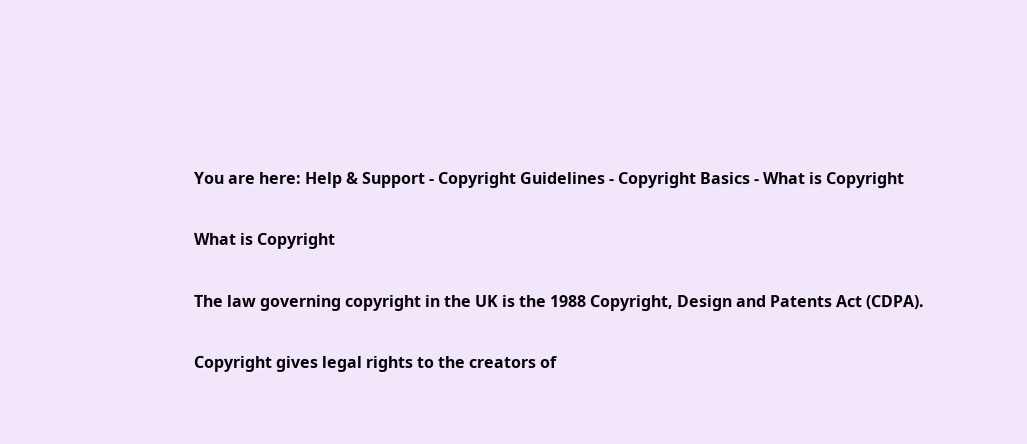You are here: Help & Support - Copyright Guidelines - Copyright Basics - What is Copyright

What is Copyright

The law governing copyright in the UK is the 1988 Copyright, Design and Patents Act (CDPA).

Copyright gives legal rights to the creators of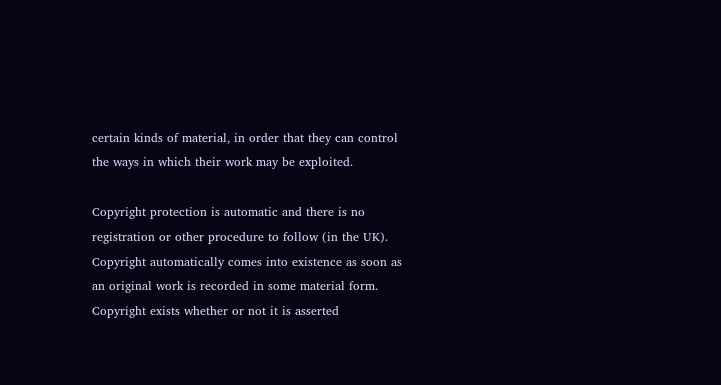certain kinds of material, in order that they can control the ways in which their work may be exploited.

Copyright protection is automatic and there is no registration or other procedure to follow (in the UK). Copyright automatically comes into existence as soon as an original work is recorded in some material form. Copyright exists whether or not it is asserted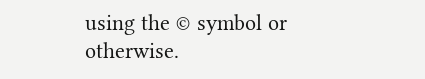using the © symbol or otherwise.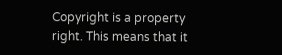Copyright is a property right. This means that it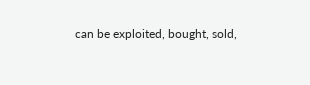can be exploited, bought, sold,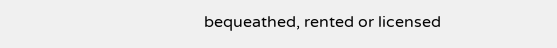bequeathed, rented or licensed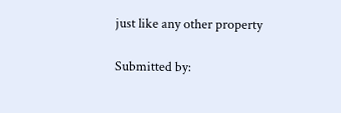just like any other property

Submitted by: